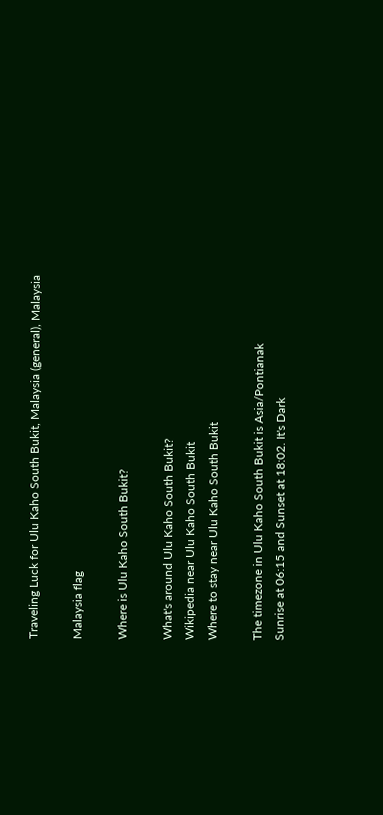Traveling Luck for Ulu Kaho South Bukit, Malaysia (general), Malaysia

Malaysia flag

Where is Ulu Kaho South Bukit?

What's around Ulu Kaho South Bukit?
Wikipedia near Ulu Kaho South Bukit
Where to stay near Ulu Kaho South Bukit

The timezone in Ulu Kaho South Bukit is Asia/Pontianak
Sunrise at 06:15 and Sunset at 18:02. It's Dark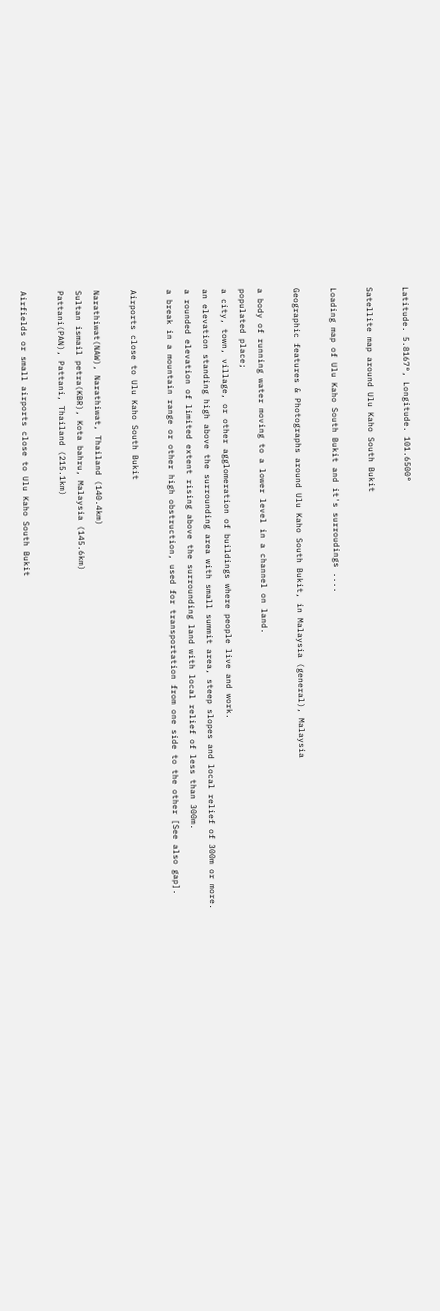Latitude. 5.8167°, Longitude. 101.6500°

Satellite map around Ulu Kaho South Bukit

Loading map of Ulu Kaho South Bukit and it's surroudings ....

Geographic features & Photographs around Ulu Kaho South Bukit, in Malaysia (general), Malaysia

a body of running water moving to a lower level in a channel on land.
populated place;
a city, town, village, or other agglomeration of buildings where people live and work.
an elevation standing high above the surrounding area with small summit area, steep slopes and local relief of 300m or more.
a rounded elevation of limited extent rising above the surrounding land with local relief of less than 300m.
a break in a mountain range or other high obstruction, used for transportation from one side to the other [See also gap].

Airports close to Ulu Kaho South Bukit

Narathiwat(NAW), Narathiwat, Thailand (140.4km)
Sultan ismail petra(KBR), Kota bahru, Malaysia (145.6km)
Pattani(PAN), Pattani, Thailand (215.1km)

Airfields or small airports close to Ulu Kaho South Bukit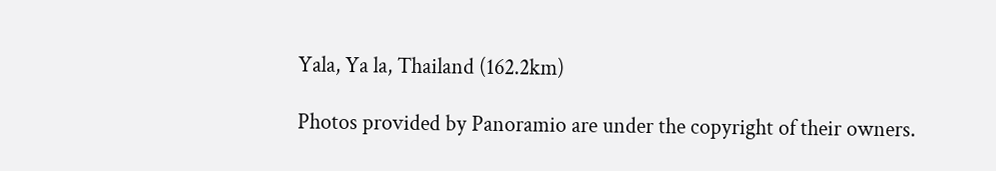Yala, Ya la, Thailand (162.2km)

Photos provided by Panoramio are under the copyright of their owners.